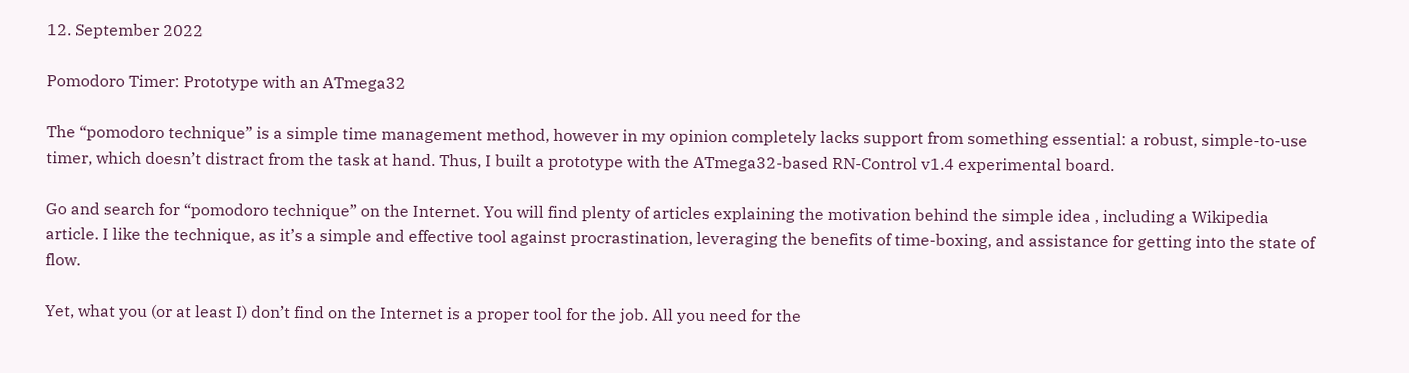12. September 2022

Pomodoro Timer: Prototype with an ATmega32

The “pomodoro technique” is a simple time management method, however in my opinion completely lacks support from something essential: a robust, simple-to-use timer, which doesn’t distract from the task at hand. Thus, I built a prototype with the ATmega32-based RN-Control v1.4 experimental board.

Go and search for “pomodoro technique” on the Internet. You will find plenty of articles explaining the motivation behind the simple idea , including a Wikipedia article. I like the technique, as it’s a simple and effective tool against procrastination, leveraging the benefits of time-boxing, and assistance for getting into the state of flow.

Yet, what you (or at least I) don’t find on the Internet is a proper tool for the job. All you need for the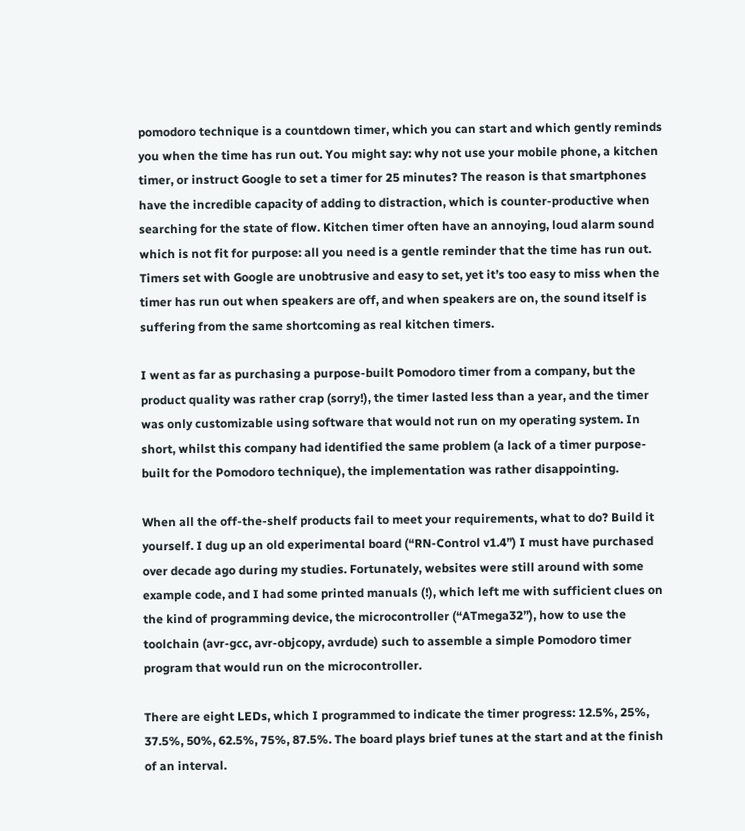pomodoro technique is a countdown timer, which you can start and which gently reminds you when the time has run out. You might say: why not use your mobile phone, a kitchen timer, or instruct Google to set a timer for 25 minutes? The reason is that smartphones have the incredible capacity of adding to distraction, which is counter-productive when searching for the state of flow. Kitchen timer often have an annoying, loud alarm sound which is not fit for purpose: all you need is a gentle reminder that the time has run out. Timers set with Google are unobtrusive and easy to set, yet it’s too easy to miss when the timer has run out when speakers are off, and when speakers are on, the sound itself is suffering from the same shortcoming as real kitchen timers.

I went as far as purchasing a purpose-built Pomodoro timer from a company, but the product quality was rather crap (sorry!), the timer lasted less than a year, and the timer was only customizable using software that would not run on my operating system. In short, whilst this company had identified the same problem (a lack of a timer purpose-built for the Pomodoro technique), the implementation was rather disappointing.

When all the off-the-shelf products fail to meet your requirements, what to do? Build it yourself. I dug up an old experimental board (“RN-Control v1.4”) I must have purchased over decade ago during my studies. Fortunately, websites were still around with some example code, and I had some printed manuals (!), which left me with sufficient clues on the kind of programming device, the microcontroller (“ATmega32”), how to use the toolchain (avr-gcc, avr-objcopy, avrdude) such to assemble a simple Pomodoro timer program that would run on the microcontroller.

There are eight LEDs, which I programmed to indicate the timer progress: 12.5%, 25%, 37.5%, 50%, 62.5%, 75%, 87.5%. The board plays brief tunes at the start and at the finish of an interval.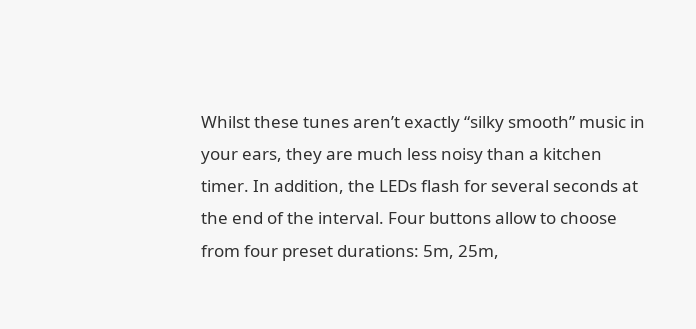Whilst these tunes aren’t exactly “silky smooth” music in your ears, they are much less noisy than a kitchen timer. In addition, the LEDs flash for several seconds at the end of the interval. Four buttons allow to choose from four preset durations: 5m, 25m,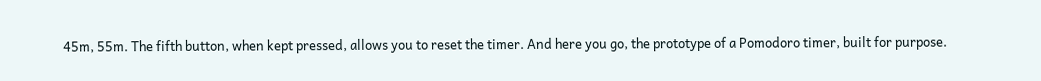45m, 55m. The fifth button, when kept pressed, allows you to reset the timer. And here you go, the prototype of a Pomodoro timer, built for purpose.